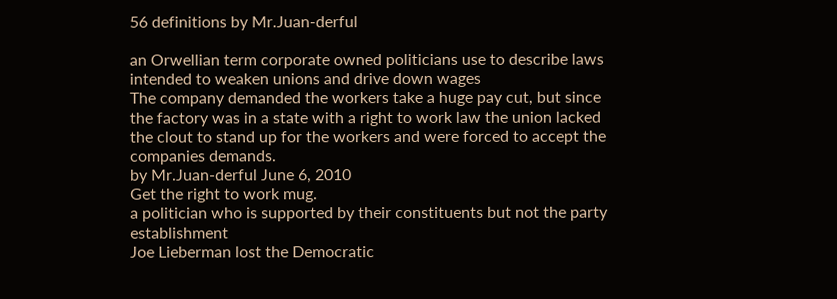56 definitions by Mr.Juan-derful

an Orwellian term corporate owned politicians use to describe laws intended to weaken unions and drive down wages
The company demanded the workers take a huge pay cut, but since the factory was in a state with a right to work law the union lacked the clout to stand up for the workers and were forced to accept the companies demands.
by Mr.Juan-derful June 6, 2010
Get the right to work mug.
a politician who is supported by their constituents but not the party establishment
Joe Lieberman lost the Democratic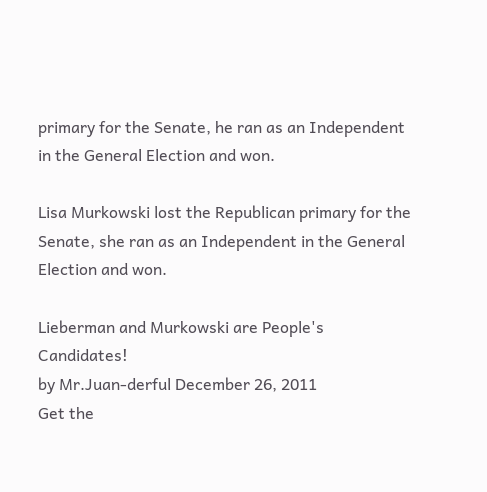primary for the Senate, he ran as an Independent in the General Election and won.

Lisa Murkowski lost the Republican primary for the Senate, she ran as an Independent in the General Election and won.

Lieberman and Murkowski are People's Candidates!
by Mr.Juan-derful December 26, 2011
Get the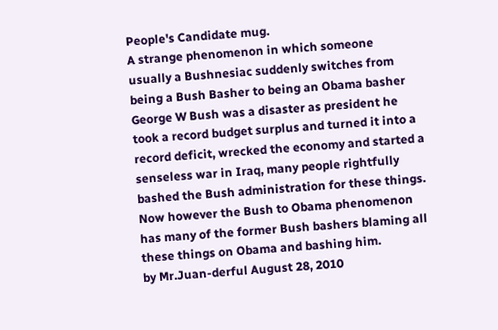People's Candidate mug.
A strange phenomenon in which someone usually a Bushnesiac suddenly switches from being a Bush Basher to being an Obama basher
George W Bush was a disaster as president he took a record budget surplus and turned it into a record deficit, wrecked the economy and started a senseless war in Iraq, many people rightfully bashed the Bush administration for these things. Now however the Bush to Obama phenomenon has many of the former Bush bashers blaming all these things on Obama and bashing him.
by Mr.Juan-derful August 28, 2010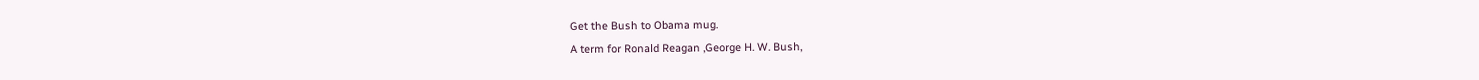Get the Bush to Obama mug.
A term for Ronald Reagan ,George H. W. Bush,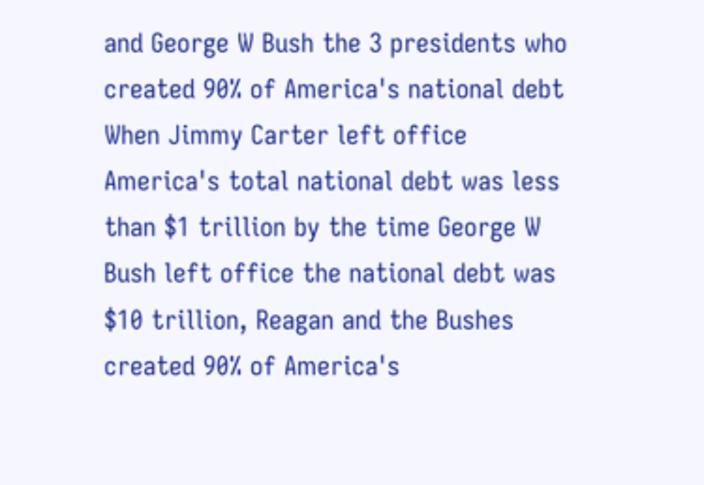and George W Bush the 3 presidents who created 90% of America's national debt
When Jimmy Carter left office America's total national debt was less than $1 trillion by the time George W Bush left office the national debt was $10 trillion, Reagan and the Bushes created 90% of America's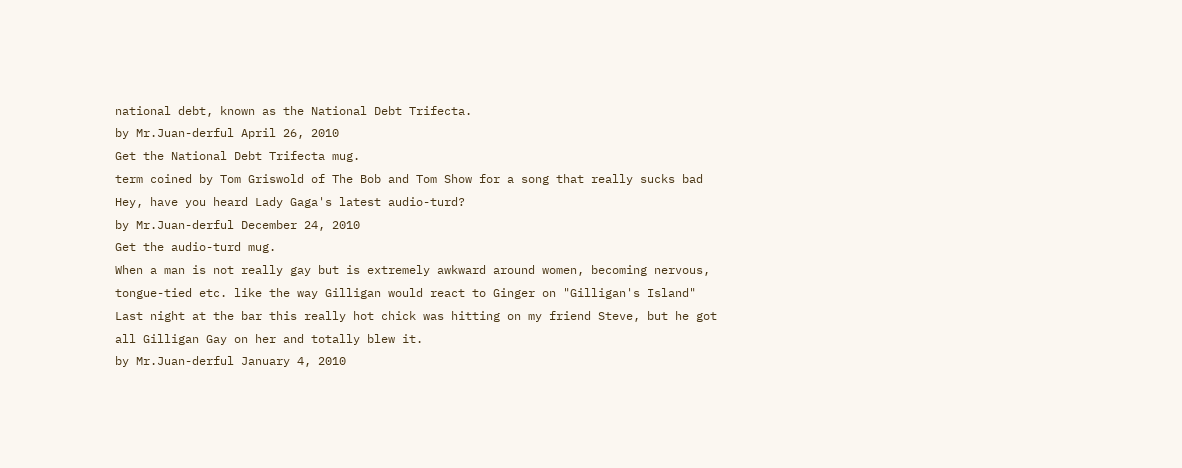national debt, known as the National Debt Trifecta.
by Mr.Juan-derful April 26, 2010
Get the National Debt Trifecta mug.
term coined by Tom Griswold of The Bob and Tom Show for a song that really sucks bad
Hey, have you heard Lady Gaga's latest audio-turd?
by Mr.Juan-derful December 24, 2010
Get the audio-turd mug.
When a man is not really gay but is extremely awkward around women, becoming nervous, tongue-tied etc. like the way Gilligan would react to Ginger on "Gilligan's Island"
Last night at the bar this really hot chick was hitting on my friend Steve, but he got all Gilligan Gay on her and totally blew it.
by Mr.Juan-derful January 4, 2010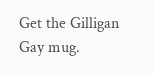Get the Gilligan Gay mug.